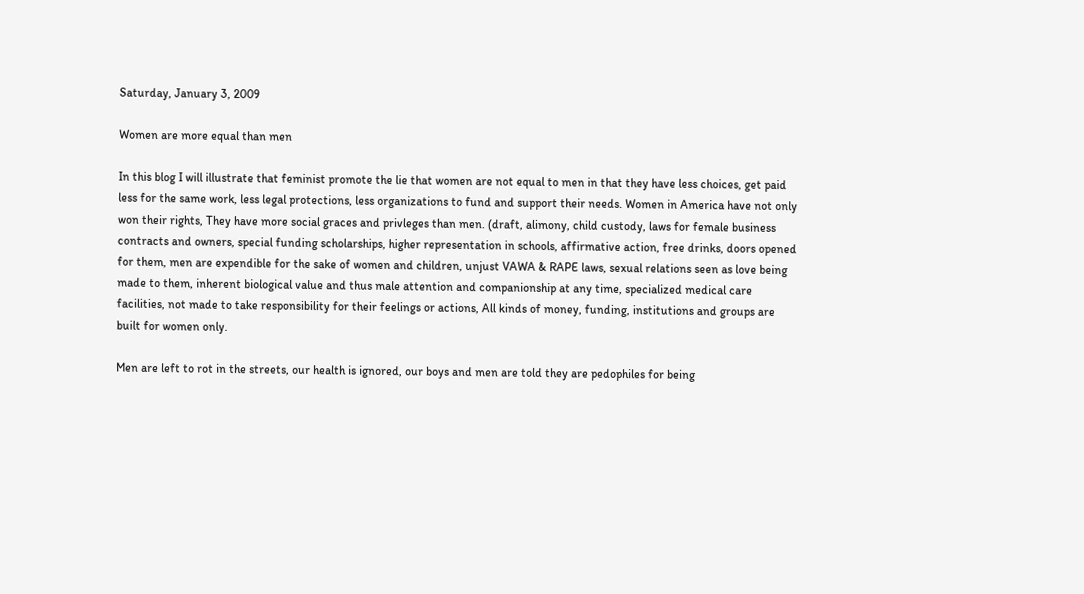Saturday, January 3, 2009

Women are more equal than men

In this blog I will illustrate that feminist promote the lie that women are not equal to men in that they have less choices, get paid less for the same work, less legal protections, less organizations to fund and support their needs. Women in America have not only won their rights, They have more social graces and privleges than men. (draft, alimony, child custody, laws for female business contracts and owners, special funding scholarships, higher representation in schools, affirmative action, free drinks, doors opened for them, men are expendible for the sake of women and children, unjust VAWA & RAPE laws, sexual relations seen as love being made to them, inherent biological value and thus male attention and companionship at any time, specialized medical care facilities, not made to take responsibility for their feelings or actions, All kinds of money, funding, institutions and groups are built for women only.

Men are left to rot in the streets, our health is ignored, our boys and men are told they are pedophiles for being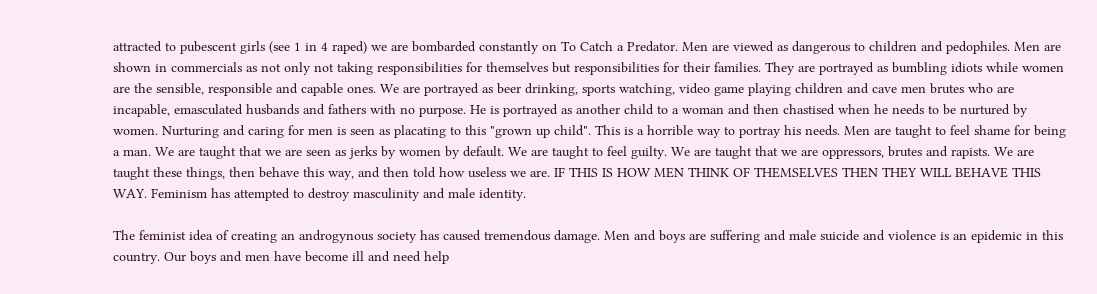attracted to pubescent girls (see 1 in 4 raped) we are bombarded constantly on To Catch a Predator. Men are viewed as dangerous to children and pedophiles. Men are shown in commercials as not only not taking responsibilities for themselves but responsibilities for their families. They are portrayed as bumbling idiots while women are the sensible, responsible and capable ones. We are portrayed as beer drinking, sports watching, video game playing children and cave men brutes who are incapable, emasculated husbands and fathers with no purpose. He is portrayed as another child to a woman and then chastised when he needs to be nurtured by women. Nurturing and caring for men is seen as placating to this "grown up child". This is a horrible way to portray his needs. Men are taught to feel shame for being a man. We are taught that we are seen as jerks by women by default. We are taught to feel guilty. We are taught that we are oppressors, brutes and rapists. We are taught these things, then behave this way, and then told how useless we are. IF THIS IS HOW MEN THINK OF THEMSELVES THEN THEY WILL BEHAVE THIS WAY. Feminism has attempted to destroy masculinity and male identity.

The feminist idea of creating an androgynous society has caused tremendous damage. Men and boys are suffering and male suicide and violence is an epidemic in this country. Our boys and men have become ill and need help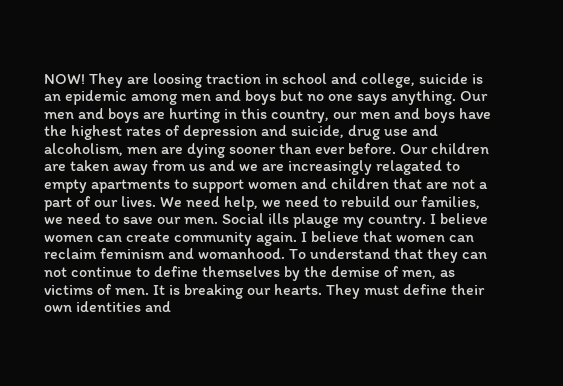NOW! They are loosing traction in school and college, suicide is an epidemic among men and boys but no one says anything. Our men and boys are hurting in this country, our men and boys have the highest rates of depression and suicide, drug use and alcoholism, men are dying sooner than ever before. Our children are taken away from us and we are increasingly relagated to empty apartments to support women and children that are not a part of our lives. We need help, we need to rebuild our families, we need to save our men. Social ills plauge my country. I believe women can create community again. I believe that women can reclaim feminism and womanhood. To understand that they can not continue to define themselves by the demise of men, as victims of men. It is breaking our hearts. They must define their own identities and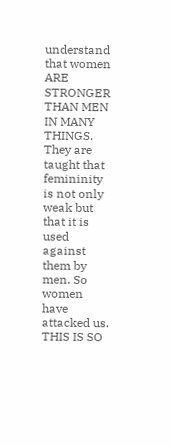understand that women ARE STRONGER THAN MEN IN MANY THINGS. They are taught that femininity is not only weak but that it is used against them by men. So women have attacked us. THIS IS SO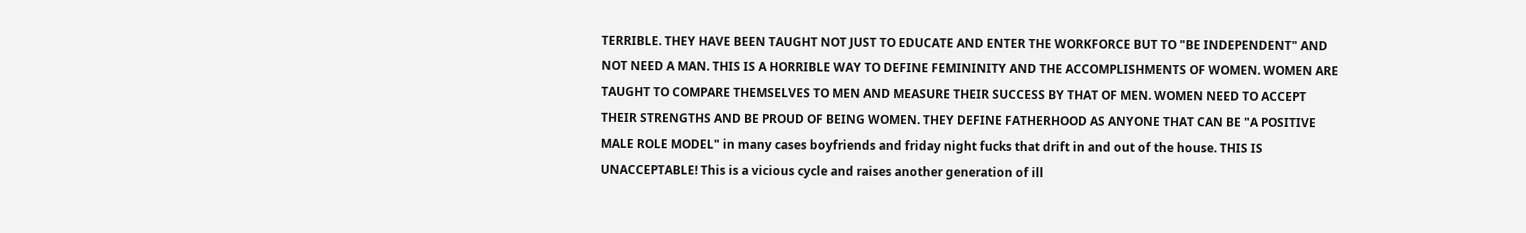TERRIBLE. THEY HAVE BEEN TAUGHT NOT JUST TO EDUCATE AND ENTER THE WORKFORCE BUT TO "BE INDEPENDENT" AND NOT NEED A MAN. THIS IS A HORRIBLE WAY TO DEFINE FEMININITY AND THE ACCOMPLISHMENTS OF WOMEN. WOMEN ARE TAUGHT TO COMPARE THEMSELVES TO MEN AND MEASURE THEIR SUCCESS BY THAT OF MEN. WOMEN NEED TO ACCEPT THEIR STRENGTHS AND BE PROUD OF BEING WOMEN. THEY DEFINE FATHERHOOD AS ANYONE THAT CAN BE "A POSITIVE MALE ROLE MODEL" in many cases boyfriends and friday night fucks that drift in and out of the house. THIS IS UNACCEPTABLE! This is a vicious cycle and raises another generation of ill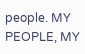people. MY PEOPLE, MY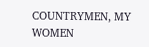COUNTRYMEN, MY WOMEN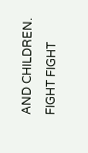AND CHILDREN. FIGHT FIGHT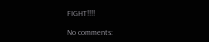FIGHT!!!!

No comments: